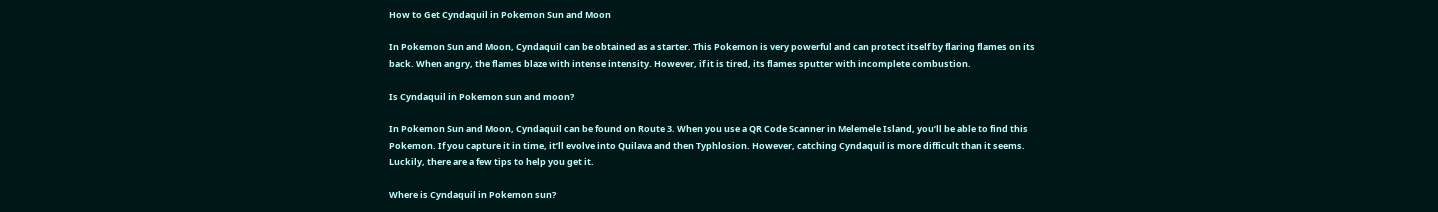How to Get Cyndaquil in Pokemon Sun and Moon

In Pokemon Sun and Moon, Cyndaquil can be obtained as a starter. This Pokemon is very powerful and can protect itself by flaring flames on its back. When angry, the flames blaze with intense intensity. However, if it is tired, its flames sputter with incomplete combustion.

Is Cyndaquil in Pokemon sun and moon?

In Pokemon Sun and Moon, Cyndaquil can be found on Route 3. When you use a QR Code Scanner in Melemele Island, you’ll be able to find this Pokemon. If you capture it in time, it’ll evolve into Quilava and then Typhlosion. However, catching Cyndaquil is more difficult than it seems. Luckily, there are a few tips to help you get it.

Where is Cyndaquil in Pokemon sun?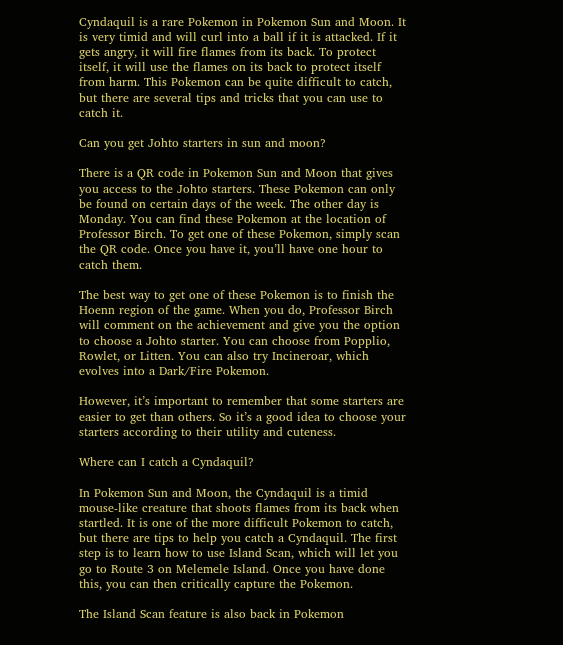Cyndaquil is a rare Pokemon in Pokemon Sun and Moon. It is very timid and will curl into a ball if it is attacked. If it gets angry, it will fire flames from its back. To protect itself, it will use the flames on its back to protect itself from harm. This Pokemon can be quite difficult to catch, but there are several tips and tricks that you can use to catch it.

Can you get Johto starters in sun and moon?

There is a QR code in Pokemon Sun and Moon that gives you access to the Johto starters. These Pokemon can only be found on certain days of the week. The other day is Monday. You can find these Pokemon at the location of Professor Birch. To get one of these Pokemon, simply scan the QR code. Once you have it, you’ll have one hour to catch them.

The best way to get one of these Pokemon is to finish the Hoenn region of the game. When you do, Professor Birch will comment on the achievement and give you the option to choose a Johto starter. You can choose from Popplio, Rowlet, or Litten. You can also try Incineroar, which evolves into a Dark/Fire Pokemon.

However, it’s important to remember that some starters are easier to get than others. So it’s a good idea to choose your starters according to their utility and cuteness.

Where can I catch a Cyndaquil?

In Pokemon Sun and Moon, the Cyndaquil is a timid mouse-like creature that shoots flames from its back when startled. It is one of the more difficult Pokemon to catch, but there are tips to help you catch a Cyndaquil. The first step is to learn how to use Island Scan, which will let you go to Route 3 on Melemele Island. Once you have done this, you can then critically capture the Pokemon.

The Island Scan feature is also back in Pokemon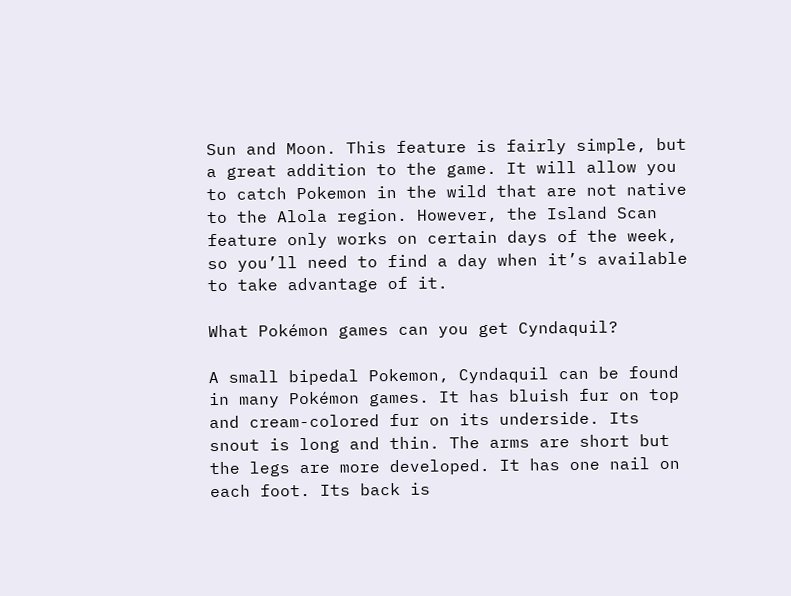Sun and Moon. This feature is fairly simple, but a great addition to the game. It will allow you to catch Pokemon in the wild that are not native to the Alola region. However, the Island Scan feature only works on certain days of the week, so you’ll need to find a day when it’s available to take advantage of it.

What Pokémon games can you get Cyndaquil?

A small bipedal Pokemon, Cyndaquil can be found in many Pokémon games. It has bluish fur on top and cream-colored fur on its underside. Its snout is long and thin. The arms are short but the legs are more developed. It has one nail on each foot. Its back is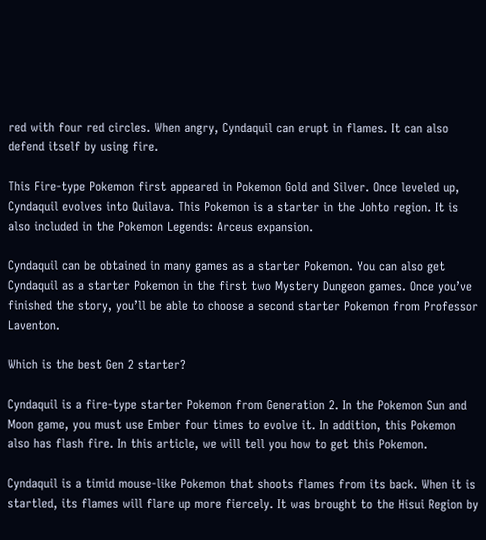red with four red circles. When angry, Cyndaquil can erupt in flames. It can also defend itself by using fire.

This Fire-type Pokemon first appeared in Pokemon Gold and Silver. Once leveled up, Cyndaquil evolves into Quilava. This Pokemon is a starter in the Johto region. It is also included in the Pokemon Legends: Arceus expansion.

Cyndaquil can be obtained in many games as a starter Pokemon. You can also get Cyndaquil as a starter Pokemon in the first two Mystery Dungeon games. Once you’ve finished the story, you’ll be able to choose a second starter Pokemon from Professor Laventon.

Which is the best Gen 2 starter?

Cyndaquil is a fire-type starter Pokemon from Generation 2. In the Pokemon Sun and Moon game, you must use Ember four times to evolve it. In addition, this Pokemon also has flash fire. In this article, we will tell you how to get this Pokemon.

Cyndaquil is a timid mouse-like Pokemon that shoots flames from its back. When it is startled, its flames will flare up more fiercely. It was brought to the Hisui Region by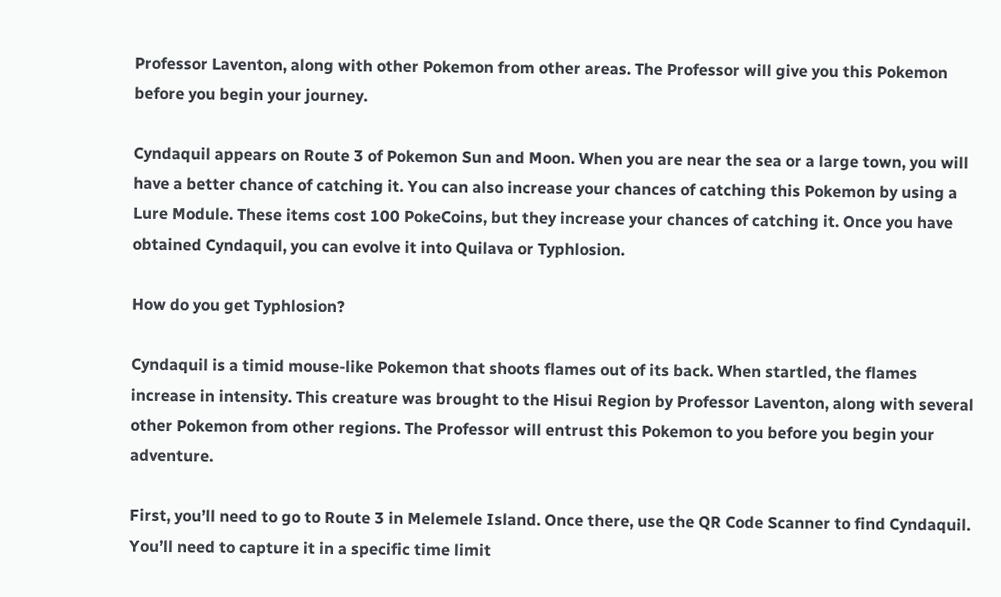Professor Laventon, along with other Pokemon from other areas. The Professor will give you this Pokemon before you begin your journey.

Cyndaquil appears on Route 3 of Pokemon Sun and Moon. When you are near the sea or a large town, you will have a better chance of catching it. You can also increase your chances of catching this Pokemon by using a Lure Module. These items cost 100 PokeCoins, but they increase your chances of catching it. Once you have obtained Cyndaquil, you can evolve it into Quilava or Typhlosion.

How do you get Typhlosion?

Cyndaquil is a timid mouse-like Pokemon that shoots flames out of its back. When startled, the flames increase in intensity. This creature was brought to the Hisui Region by Professor Laventon, along with several other Pokemon from other regions. The Professor will entrust this Pokemon to you before you begin your adventure.

First, you’ll need to go to Route 3 in Melemele Island. Once there, use the QR Code Scanner to find Cyndaquil. You’ll need to capture it in a specific time limit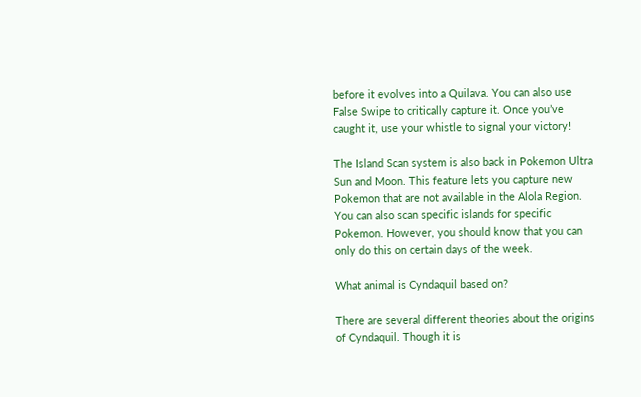before it evolves into a Quilava. You can also use False Swipe to critically capture it. Once you’ve caught it, use your whistle to signal your victory!

The Island Scan system is also back in Pokemon Ultra Sun and Moon. This feature lets you capture new Pokemon that are not available in the Alola Region. You can also scan specific islands for specific Pokemon. However, you should know that you can only do this on certain days of the week.

What animal is Cyndaquil based on?

There are several different theories about the origins of Cyndaquil. Though it is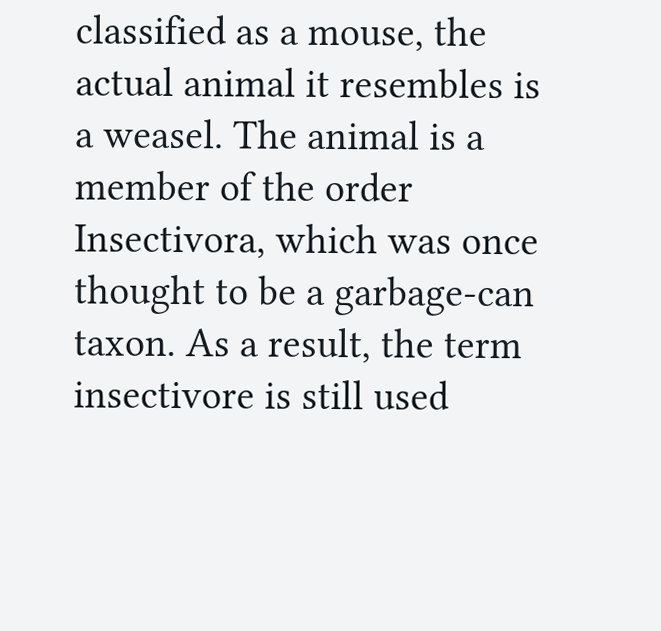classified as a mouse, the actual animal it resembles is a weasel. The animal is a member of the order Insectivora, which was once thought to be a garbage-can taxon. As a result, the term insectivore is still used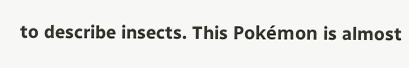to describe insects. This Pokémon is almost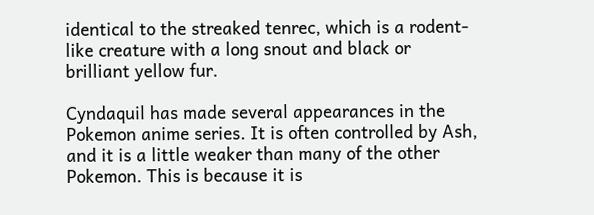identical to the streaked tenrec, which is a rodent-like creature with a long snout and black or brilliant yellow fur.

Cyndaquil has made several appearances in the Pokemon anime series. It is often controlled by Ash, and it is a little weaker than many of the other Pokemon. This is because it is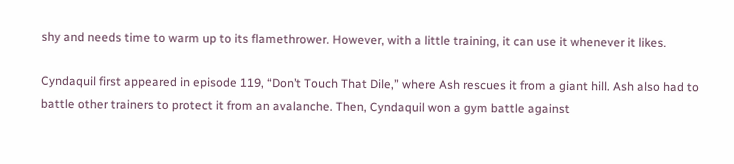shy and needs time to warm up to its flamethrower. However, with a little training, it can use it whenever it likes.

Cyndaquil first appeared in episode 119, “Don’t Touch That Dile,” where Ash rescues it from a giant hill. Ash also had to battle other trainers to protect it from an avalanche. Then, Cyndaquil won a gym battle against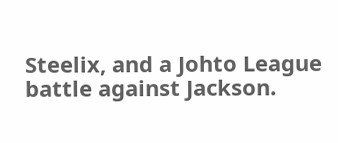Steelix, and a Johto League battle against Jackson.